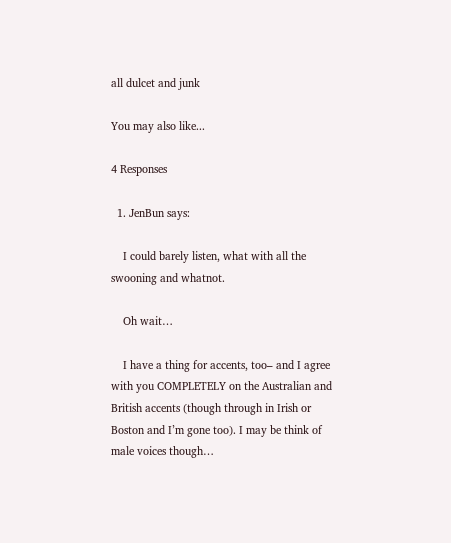all dulcet and junk

You may also like...

4 Responses

  1. JenBun says:

    I could barely listen, what with all the swooning and whatnot.

    Oh wait…

    I have a thing for accents, too– and I agree with you COMPLETELY on the Australian and British accents (though through in Irish or Boston and I’m gone too). I may be think of male voices though…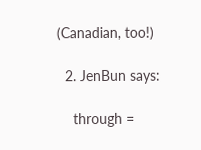(Canadian, too!)

  2. JenBun says:

    through =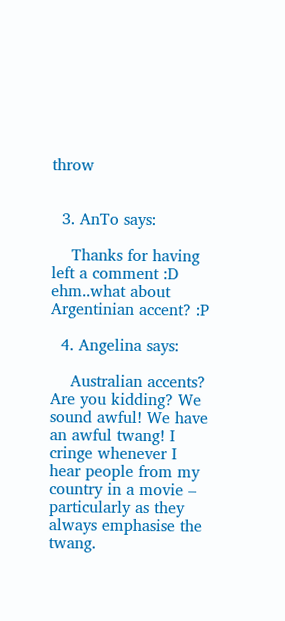throw


  3. AnTo says:

    Thanks for having left a comment :D ehm..what about Argentinian accent? :P

  4. Angelina says:

    Australian accents? Are you kidding? We sound awful! We have an awful twang! I cringe whenever I hear people from my country in a movie – particularly as they always emphasise the twang.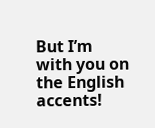But I’m with you on the English accents!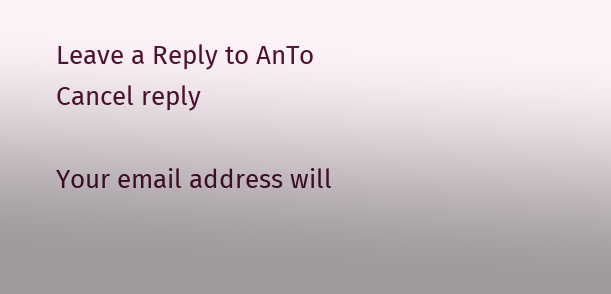Leave a Reply to AnTo Cancel reply

Your email address will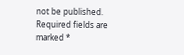not be published. Required fields are marked *